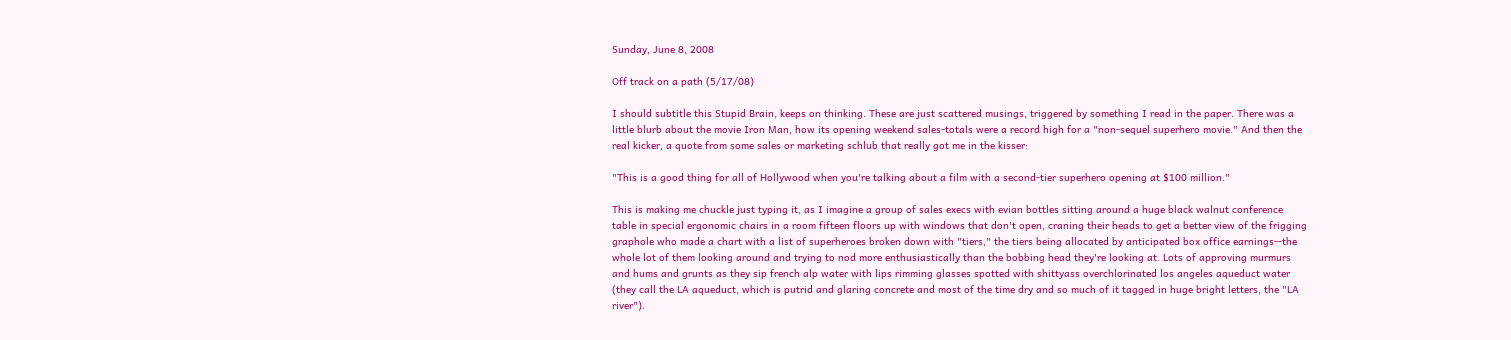Sunday, June 8, 2008

Off track on a path (5/17/08)

I should subtitle this Stupid Brain, keeps on thinking. These are just scattered musings, triggered by something I read in the paper. There was a little blurb about the movie Iron Man, how its opening weekend sales-totals were a record high for a "non-sequel superhero movie." And then the real kicker, a quote from some sales or marketing schlub that really got me in the kisser:

"This is a good thing for all of Hollywood when you're talking about a film with a second-tier superhero opening at $100 million."

This is making me chuckle just typing it, as I imagine a group of sales execs with evian bottles sitting around a huge black walnut conference table in special ergonomic chairs in a room fifteen floors up with windows that don't open, craning their heads to get a better view of the frigging graphole who made a chart with a list of superheroes broken down with "tiers," the tiers being allocated by anticipated box office earnings--the whole lot of them looking around and trying to nod more enthusiastically than the bobbing head they're looking at. Lots of approving murmurs and hums and grunts as they sip french alp water with lips rimming glasses spotted with shittyass overchlorinated los angeles aqueduct water (they call the LA aqueduct, which is putrid and glaring concrete and most of the time dry and so much of it tagged in huge bright letters, the "LA river").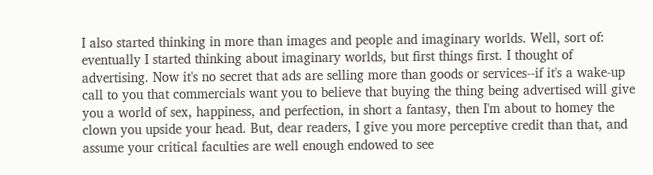I also started thinking in more than images and people and imaginary worlds. Well, sort of: eventually I started thinking about imaginary worlds, but first things first. I thought of advertising. Now it's no secret that ads are selling more than goods or services--if it's a wake-up call to you that commercials want you to believe that buying the thing being advertised will give you a world of sex, happiness, and perfection, in short a fantasy, then I'm about to homey the clown you upside your head. But, dear readers, I give you more perceptive credit than that, and assume your critical faculties are well enough endowed to see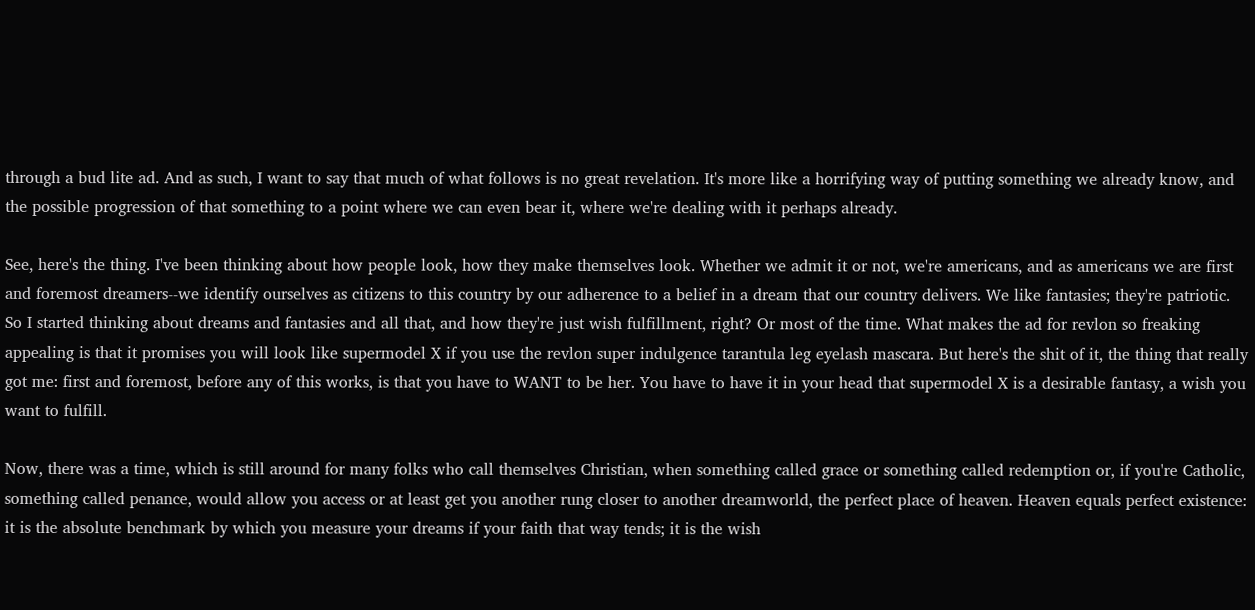through a bud lite ad. And as such, I want to say that much of what follows is no great revelation. It's more like a horrifying way of putting something we already know, and the possible progression of that something to a point where we can even bear it, where we're dealing with it perhaps already.

See, here's the thing. I've been thinking about how people look, how they make themselves look. Whether we admit it or not, we're americans, and as americans we are first and foremost dreamers--we identify ourselves as citizens to this country by our adherence to a belief in a dream that our country delivers. We like fantasies; they're patriotic. So I started thinking about dreams and fantasies and all that, and how they're just wish fulfillment, right? Or most of the time. What makes the ad for revlon so freaking appealing is that it promises you will look like supermodel X if you use the revlon super indulgence tarantula leg eyelash mascara. But here's the shit of it, the thing that really got me: first and foremost, before any of this works, is that you have to WANT to be her. You have to have it in your head that supermodel X is a desirable fantasy, a wish you want to fulfill.

Now, there was a time, which is still around for many folks who call themselves Christian, when something called grace or something called redemption or, if you're Catholic, something called penance, would allow you access or at least get you another rung closer to another dreamworld, the perfect place of heaven. Heaven equals perfect existence: it is the absolute benchmark by which you measure your dreams if your faith that way tends; it is the wish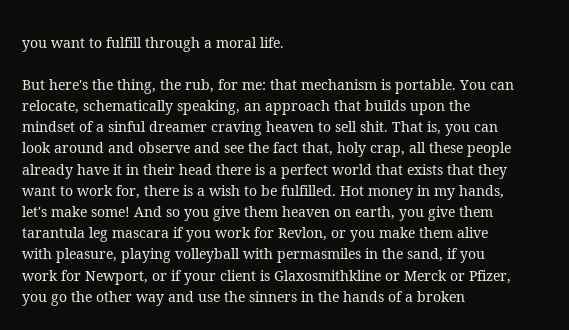you want to fulfill through a moral life.

But here's the thing, the rub, for me: that mechanism is portable. You can relocate, schematically speaking, an approach that builds upon the mindset of a sinful dreamer craving heaven to sell shit. That is, you can look around and observe and see the fact that, holy crap, all these people already have it in their head there is a perfect world that exists that they want to work for, there is a wish to be fulfilled. Hot money in my hands, let's make some! And so you give them heaven on earth, you give them tarantula leg mascara if you work for Revlon, or you make them alive with pleasure, playing volleyball with permasmiles in the sand, if you work for Newport, or if your client is Glaxosmithkline or Merck or Pfizer, you go the other way and use the sinners in the hands of a broken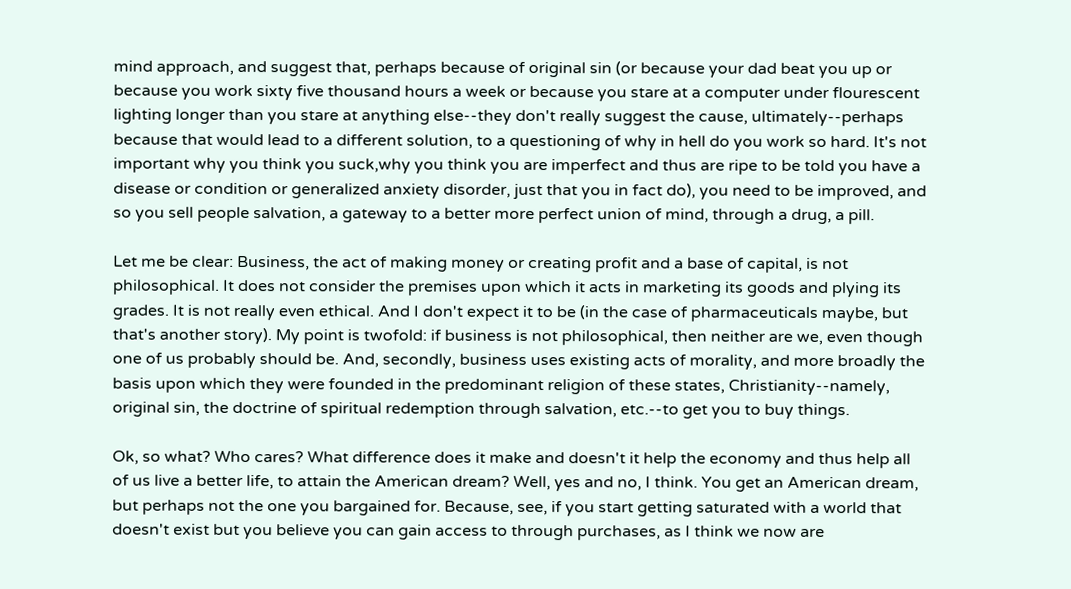mind approach, and suggest that, perhaps because of original sin (or because your dad beat you up or because you work sixty five thousand hours a week or because you stare at a computer under flourescent lighting longer than you stare at anything else--they don't really suggest the cause, ultimately--perhaps because that would lead to a different solution, to a questioning of why in hell do you work so hard. It's not important why you think you suck,why you think you are imperfect and thus are ripe to be told you have a disease or condition or generalized anxiety disorder, just that you in fact do), you need to be improved, and so you sell people salvation, a gateway to a better more perfect union of mind, through a drug, a pill.

Let me be clear: Business, the act of making money or creating profit and a base of capital, is not philosophical. It does not consider the premises upon which it acts in marketing its goods and plying its grades. It is not really even ethical. And I don't expect it to be (in the case of pharmaceuticals maybe, but that's another story). My point is twofold: if business is not philosophical, then neither are we, even though one of us probably should be. And, secondly, business uses existing acts of morality, and more broadly the basis upon which they were founded in the predominant religion of these states, Christianity--namely, original sin, the doctrine of spiritual redemption through salvation, etc.--to get you to buy things.

Ok, so what? Who cares? What difference does it make and doesn't it help the economy and thus help all of us live a better life, to attain the American dream? Well, yes and no, I think. You get an American dream, but perhaps not the one you bargained for. Because, see, if you start getting saturated with a world that doesn't exist but you believe you can gain access to through purchases, as I think we now are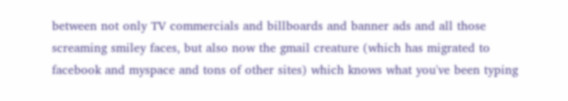between not only TV commercials and billboards and banner ads and all those screaming smiley faces, but also now the gmail creature (which has migrated to facebook and myspace and tons of other sites) which knows what you've been typing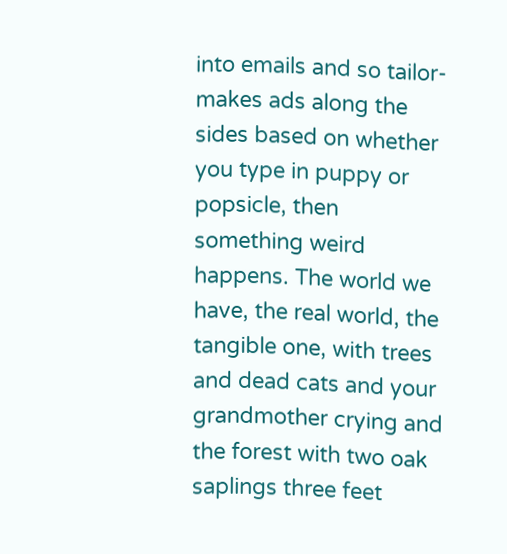into emails and so tailor-makes ads along the sides based on whether you type in puppy or popsicle, then something weird happens. The world we have, the real world, the tangible one, with trees and dead cats and your grandmother crying and the forest with two oak saplings three feet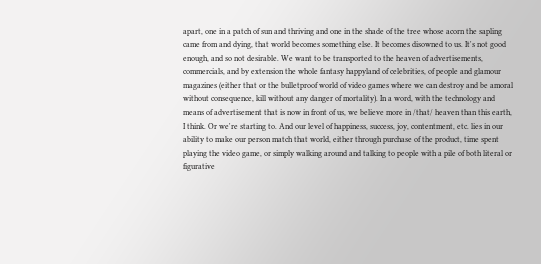apart, one in a patch of sun and thriving and one in the shade of the tree whose acorn the sapling came from and dying, that world becomes something else. It becomes disowned to us. It's not good enough, and so not desirable. We want to be transported to the heaven of advertisements, commercials, and by extension the whole fantasy happyland of celebrities, of people and glamour magazines (either that or the bulletproof world of video games where we can destroy and be amoral without consequence, kill without any danger of mortality). In a word, with the technology and means of advertisement that is now in front of us, we believe more in /that/ heaven than this earth, I think. Or we're starting to. And our level of happiness, success, joy, contentment, etc. lies in our ability to make our person match that world, either through purchase of the product, time spent playing the video game, or simply walking around and talking to people with a pile of both literal or figurative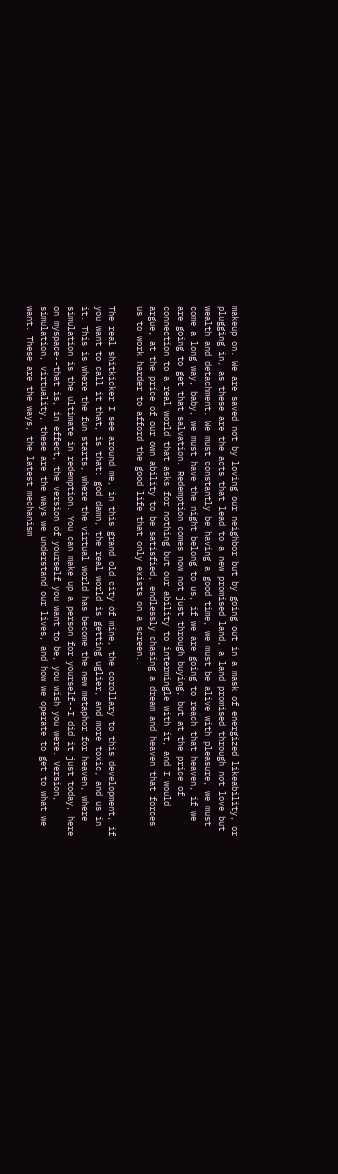makeup on. We are saved not by loving our neighbor but by going out in a mask of energized likeability, or plugging in, as these are the acts that lead to a new promised land, a land promised through not love but wealth and detachment. We must constantly be having a good time, we must be alive with pleasure, we must come a long way, baby, we must have the night belong to us, if we are going to reach that heaven, if we are going to get that salvation. Redemption comes now not just through buying, but at the price of connection to a real world that asks for nothing but our ability to intermingle with it, and I would argue, at the price of our own ability to be satisfied, endlessly chasing a dream and heaven that forces us to work harder to afford the good life that only exists on a screen.

The real shitkicker I see around me, in this grand old city of mine, the corollary to this development, if you want to call it that, is that: god damn, the real world is getting uglier, and more toxic, and us in it. This is where the fun starts, where the virtual world has become the new metaphor for heaven, where simulation is the ultimate in redemption. You can make up a person for yourself--I did it just today, here on myspace--that is, in effect, the version of yourself you want to be, you wish you were. Version, simulation, virtuality, these are the ways we understand our lives, and how we operate to get to what we want. These are the ways, the latest mechanism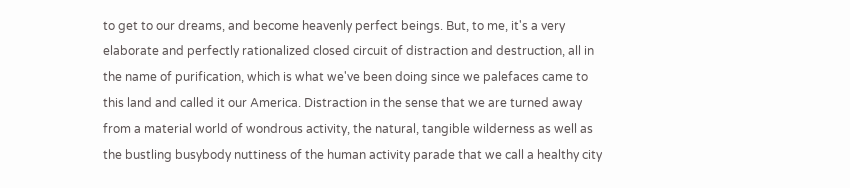to get to our dreams, and become heavenly perfect beings. But, to me, it's a very elaborate and perfectly rationalized closed circuit of distraction and destruction, all in the name of purification, which is what we've been doing since we palefaces came to this land and called it our America. Distraction in the sense that we are turned away from a material world of wondrous activity, the natural, tangible wilderness as well as the bustling busybody nuttiness of the human activity parade that we call a healthy city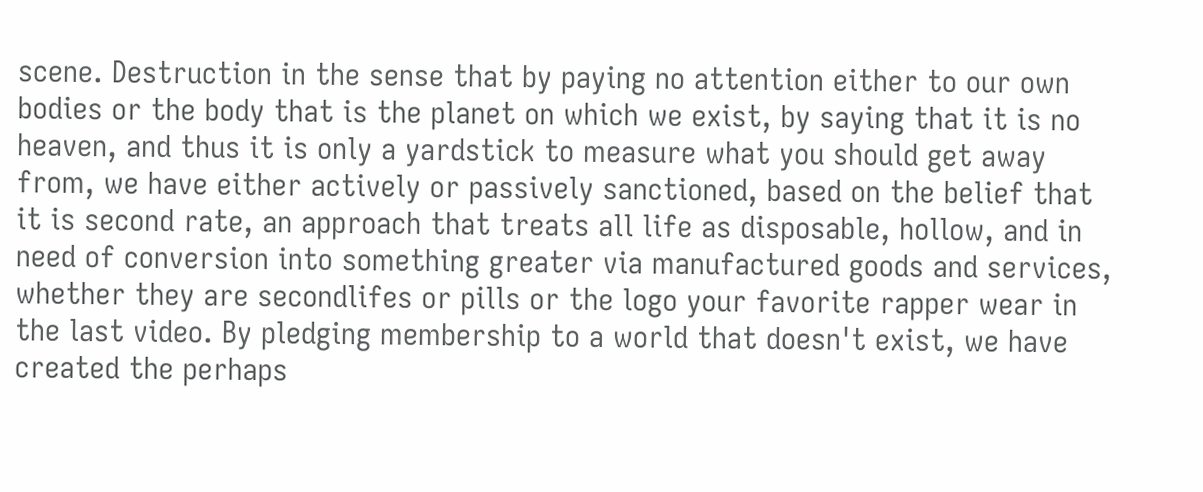scene. Destruction in the sense that by paying no attention either to our own bodies or the body that is the planet on which we exist, by saying that it is no heaven, and thus it is only a yardstick to measure what you should get away from, we have either actively or passively sanctioned, based on the belief that it is second rate, an approach that treats all life as disposable, hollow, and in need of conversion into something greater via manufactured goods and services, whether they are secondlifes or pills or the logo your favorite rapper wear in the last video. By pledging membership to a world that doesn't exist, we have created the perhaps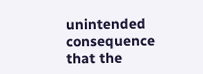unintended consequence that the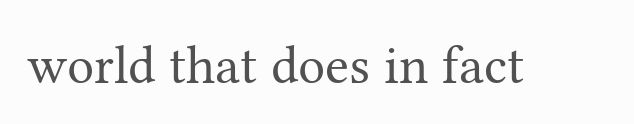world that does in fact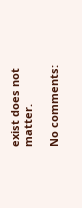exist does not matter.

No comments: